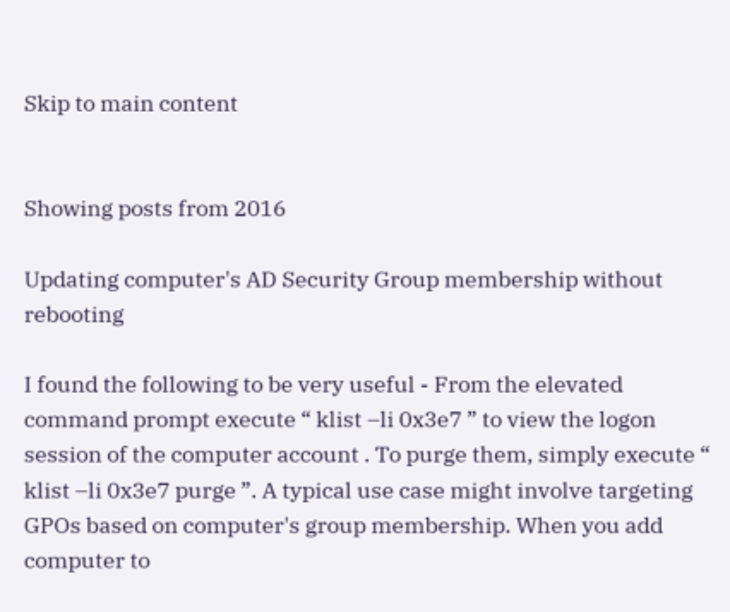Skip to main content


Showing posts from 2016

Updating computer's AD Security Group membership without rebooting

I found the following to be very useful - From the elevated command prompt execute “ klist –li 0x3e7 ” to view the logon session of the computer account . To purge them, simply execute “ klist –li 0x3e7 purge ”. A typical use case might involve targeting GPOs based on computer's group membership. When you add computer to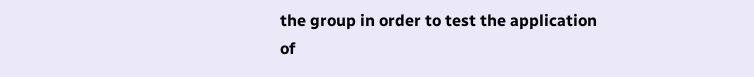the group in order to test the application of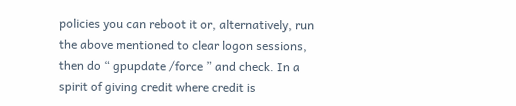policies you can reboot it or, alternatively, run the above mentioned to clear logon sessions, then do “ gpupdate /force ” and check. In a spirit of giving credit where credit is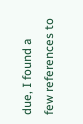due, I found a few references to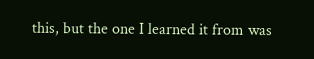this, but the one I learned it from was